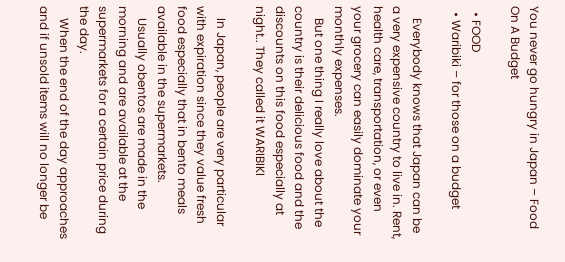You never go hungry in Japan – Food On A Budget

  • FOOD
  • Waribiki – for those on a budget

    Everybody knows that Japan can be a very expensive country to live in. Rent, health care, transportation, or even your grocery can easily dominate your monthly expenses.
    But one thing I really love about the country is their delicious food and the discounts on this food especially at night.. They called it WARIBIKI

    In Japan, people are very particular with expiration since they value fresh food especially that in bento meals available in the supermarkets.
    Usually obentos are made in the morning and are available at the supermarkets for a certain price during the day.
    When the end of the day approaches and if unsold items will no longer be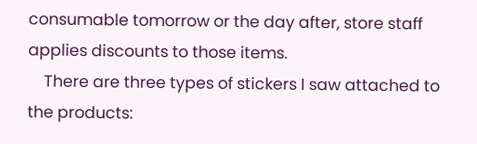consumable tomorrow or the day after, store staff applies discounts to those items.
    There are three types of stickers I saw attached to the products: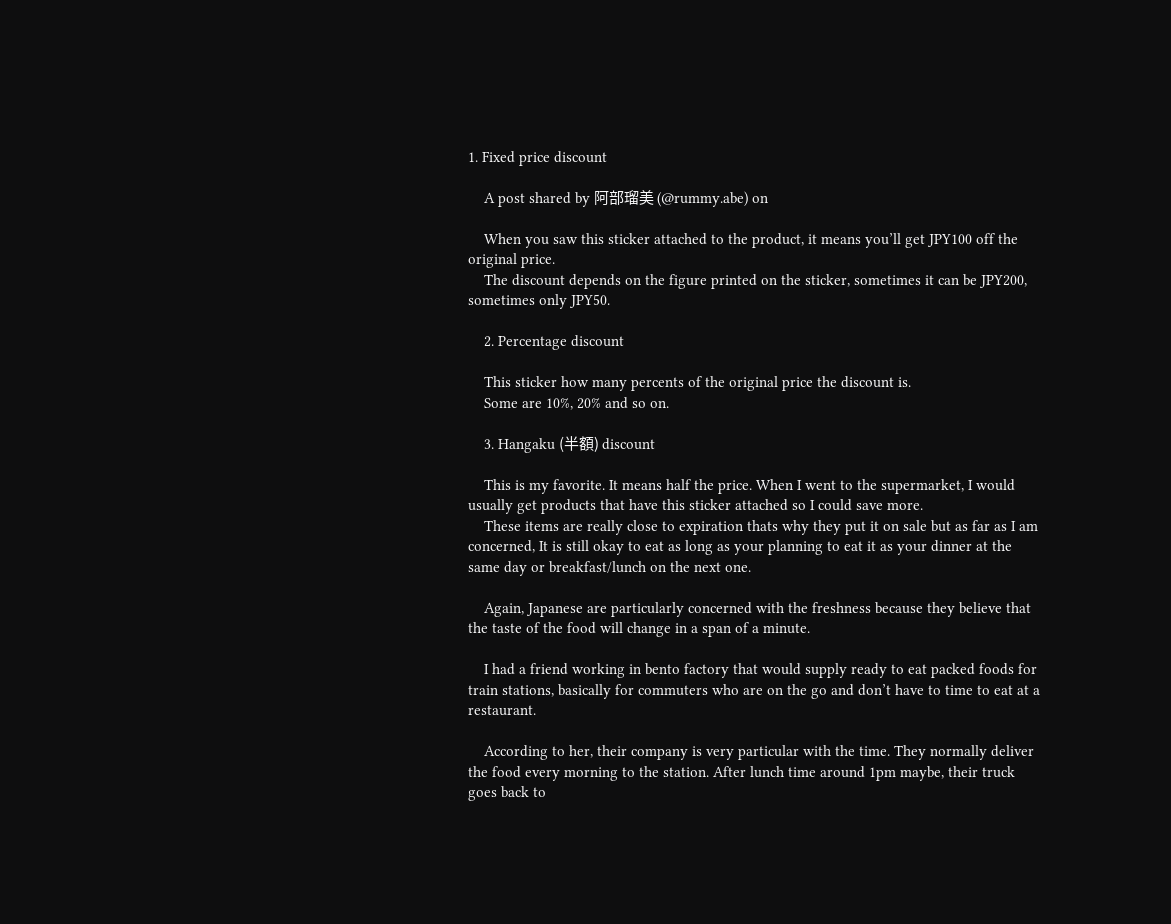1. Fixed price discount

    A post shared by 阿部瑠美 (@rummy.abe) on

    When you saw this sticker attached to the product, it means you’ll get JPY100 off the original price.
    The discount depends on the figure printed on the sticker, sometimes it can be JPY200, sometimes only JPY50.

    2. Percentage discount

    This sticker how many percents of the original price the discount is.
    Some are 10%, 20% and so on.

    3. Hangaku (半額) discount

    This is my favorite. It means half the price. When I went to the supermarket, I would usually get products that have this sticker attached so I could save more.
    These items are really close to expiration thats why they put it on sale but as far as I am concerned, It is still okay to eat as long as your planning to eat it as your dinner at the same day or breakfast/lunch on the next one.

    Again, Japanese are particularly concerned with the freshness because they believe that the taste of the food will change in a span of a minute.

    I had a friend working in bento factory that would supply ready to eat packed foods for train stations, basically for commuters who are on the go and don’t have to time to eat at a restaurant.

    According to her, their company is very particular with the time. They normally deliver the food every morning to the station. After lunch time around 1pm maybe, their truck goes back to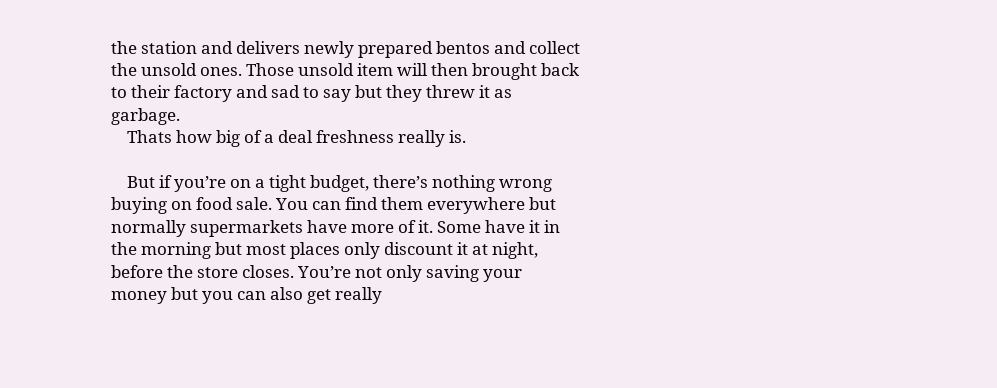the station and delivers newly prepared bentos and collect the unsold ones. Those unsold item will then brought back to their factory and sad to say but they threw it as garbage.
    Thats how big of a deal freshness really is.

    But if you’re on a tight budget, there’s nothing wrong buying on food sale. You can find them everywhere but normally supermarkets have more of it. Some have it in the morning but most places only discount it at night, before the store closes. You’re not only saving your money but you can also get really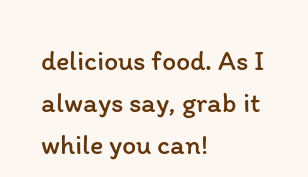delicious food. As I always say, grab it while you can!